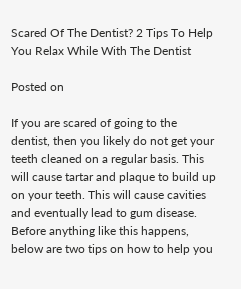Scared Of The Dentist? 2 Tips To Help You Relax While With The Dentist

Posted on

If you are scared of going to the dentist, then you likely do not get your teeth cleaned on a regular basis. This will cause tartar and plaque to build up on your teeth. This will cause cavities and eventually lead to gum disease. Before anything like this happens, below are two tips on how to help you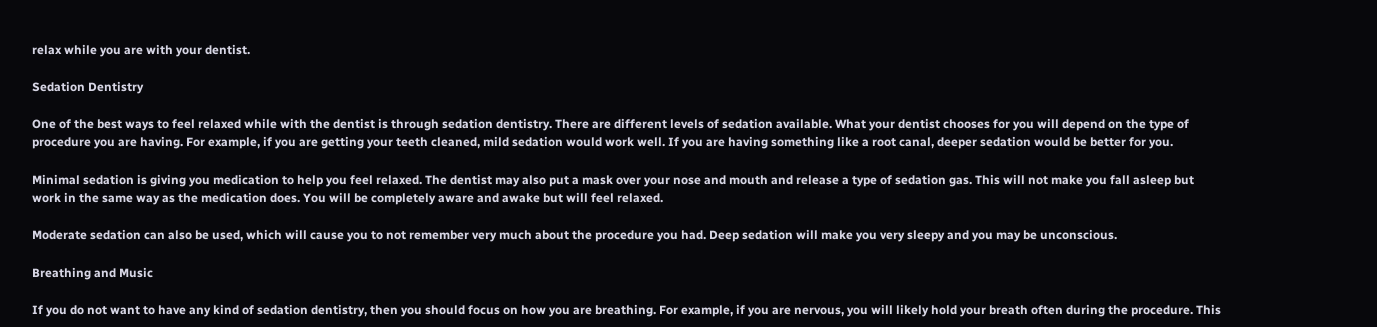relax while you are with your dentist.

Sedation Dentistry

One of the best ways to feel relaxed while with the dentist is through sedation dentistry. There are different levels of sedation available. What your dentist chooses for you will depend on the type of procedure you are having. For example, if you are getting your teeth cleaned, mild sedation would work well. If you are having something like a root canal, deeper sedation would be better for you.

Minimal sedation is giving you medication to help you feel relaxed. The dentist may also put a mask over your nose and mouth and release a type of sedation gas. This will not make you fall asleep but work in the same way as the medication does. You will be completely aware and awake but will feel relaxed.

Moderate sedation can also be used, which will cause you to not remember very much about the procedure you had. Deep sedation will make you very sleepy and you may be unconscious.

Breathing and Music

If you do not want to have any kind of sedation dentistry, then you should focus on how you are breathing. For example, if you are nervous, you will likely hold your breath often during the procedure. This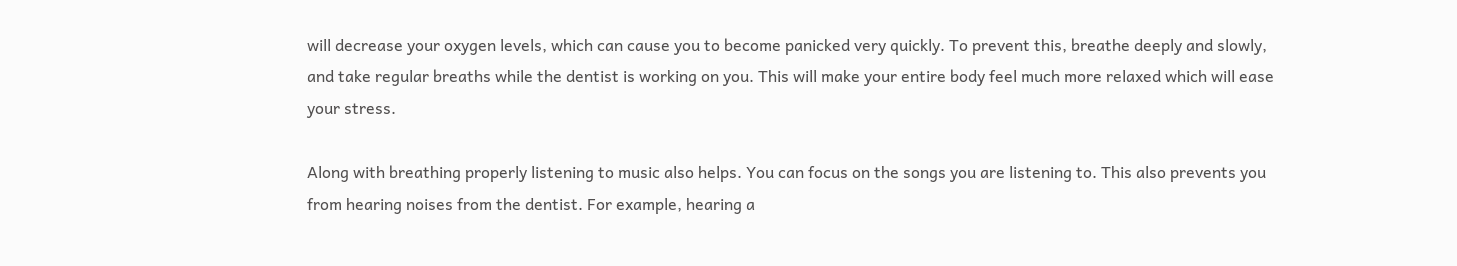will decrease your oxygen levels, which can cause you to become panicked very quickly. To prevent this, breathe deeply and slowly, and take regular breaths while the dentist is working on you. This will make your entire body feel much more relaxed which will ease your stress.

Along with breathing properly listening to music also helps. You can focus on the songs you are listening to. This also prevents you from hearing noises from the dentist. For example, hearing a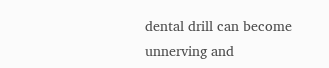dental drill can become unnerving and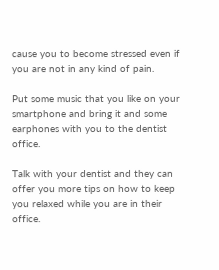cause you to become stressed even if you are not in any kind of pain.

Put some music that you like on your smartphone and bring it and some earphones with you to the dentist office.

Talk with your dentist and they can offer you more tips on how to keep you relaxed while you are in their office.